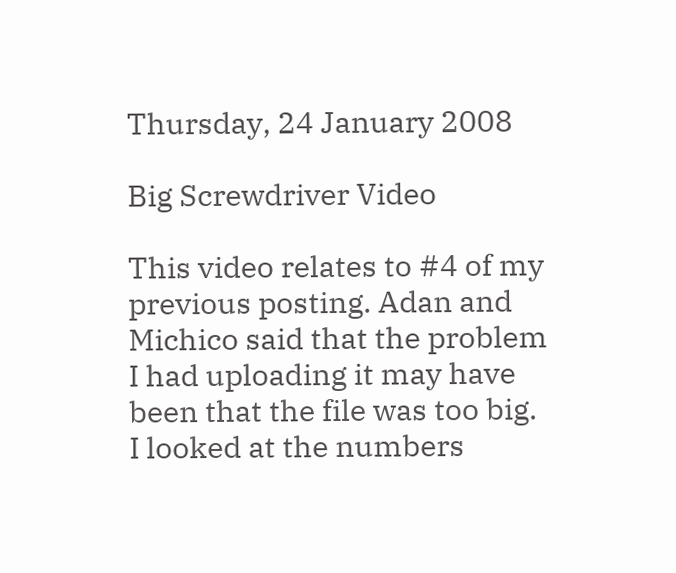Thursday, 24 January 2008

Big Screwdriver Video

This video relates to #4 of my previous posting. Adan and Michico said that the problem I had uploading it may have been that the file was too big. I looked at the numbers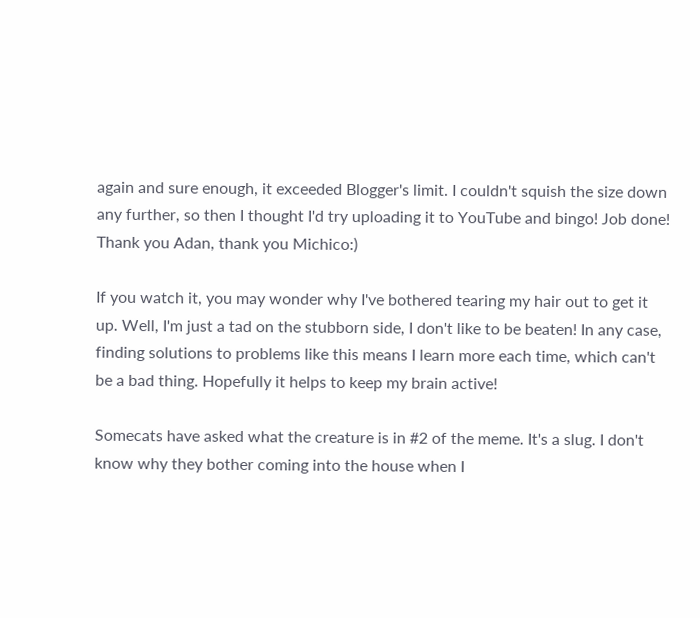again and sure enough, it exceeded Blogger's limit. I couldn't squish the size down any further, so then I thought I'd try uploading it to YouTube and bingo! Job done! Thank you Adan, thank you Michico:)

If you watch it, you may wonder why I've bothered tearing my hair out to get it up. Well, I'm just a tad on the stubborn side, I don't like to be beaten! In any case, finding solutions to problems like this means I learn more each time, which can't be a bad thing. Hopefully it helps to keep my brain active!

Somecats have asked what the creature is in #2 of the meme. It's a slug. I don't know why they bother coming into the house when I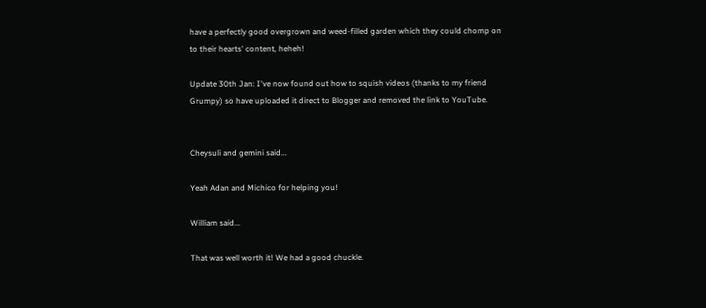have a perfectly good overgrown and weed-filled garden which they could chomp on to their hearts' content, heheh!

Update 30th Jan: I've now found out how to squish videos (thanks to my friend Grumpy) so have uploaded it direct to Blogger and removed the link to YouTube.


Cheysuli and gemini said...

Yeah Adan and Michico for helping you!

William said...

That was well worth it! We had a good chuckle.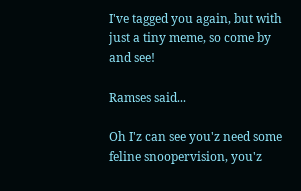I've tagged you again, but with just a tiny meme, so come by and see!

Ramses said...

Oh I'z can see you'z need some feline snoopervision, you'z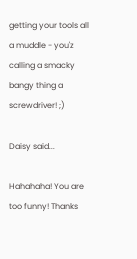getting your tools all a muddle - you'z calling a smacky bangy thing a screwdriver! ;)

Daisy said...

Hahahaha! You are too funny! Thanks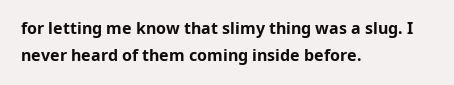for letting me know that slimy thing was a slug. I never heard of them coming inside before.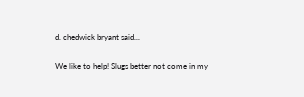d. chedwick bryant said...

We like to help! Slugs better not come in my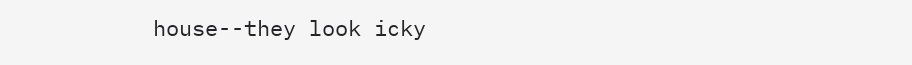house--they look icky